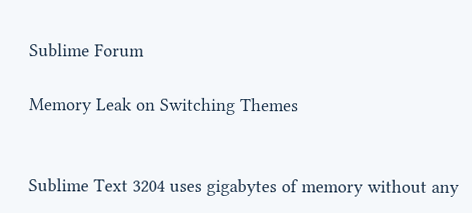Sublime Forum

Memory Leak on Switching Themes


Sublime Text 3204 uses gigabytes of memory without any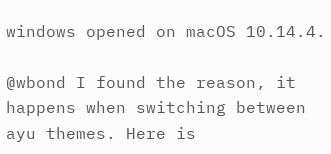windows opened on macOS 10.14.4.

@wbond I found the reason, it happens when switching between ayu themes. Here is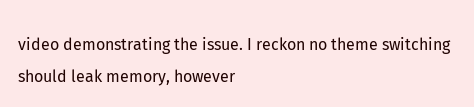video demonstrating the issue. I reckon no theme switching should leak memory, however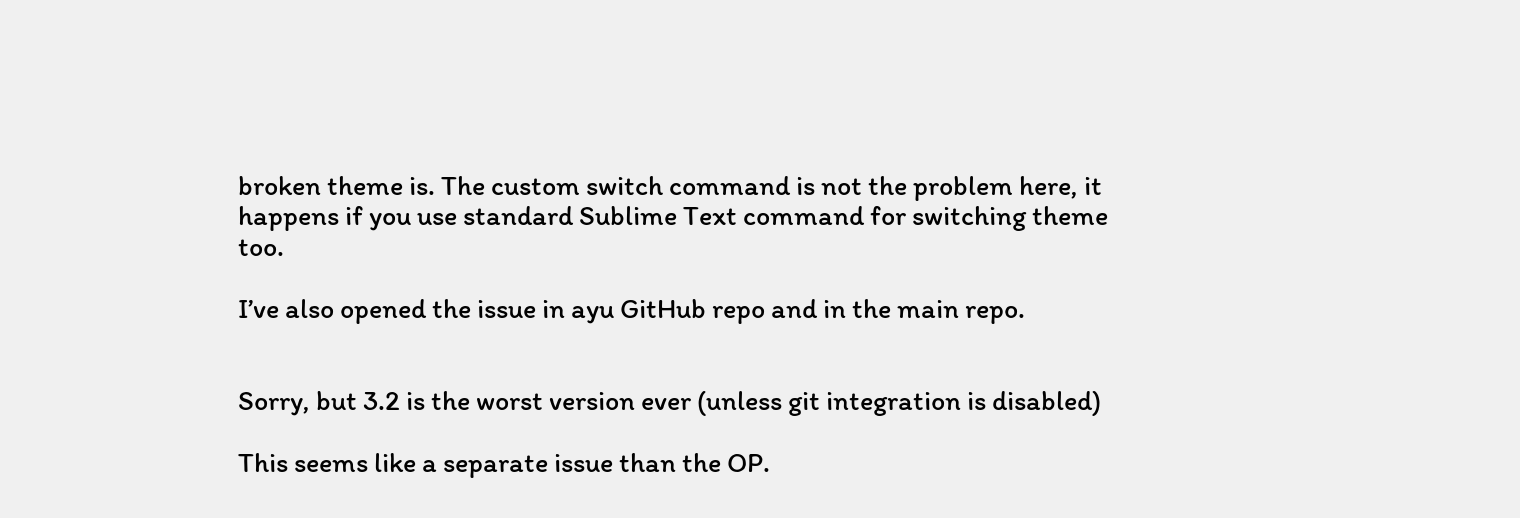broken theme is. The custom switch command is not the problem here, it happens if you use standard Sublime Text command for switching theme too.

I’ve also opened the issue in ayu GitHub repo and in the main repo.


Sorry, but 3.2 is the worst version ever (unless git integration is disabled)

This seems like a separate issue than the OP.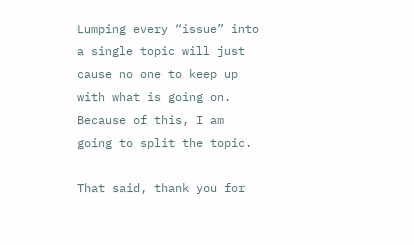Lumping every “issue” into a single topic will just cause no one to keep up with what is going on. Because of this, I am going to split the topic.

That said, thank you for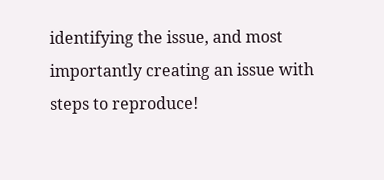identifying the issue, and most importantly creating an issue with steps to reproduce!